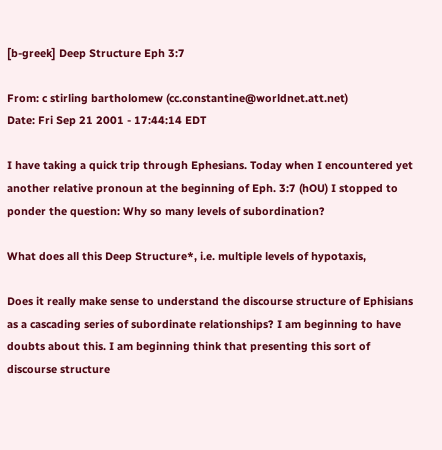[b-greek] Deep Structure Eph 3:7

From: c stirling bartholomew (cc.constantine@worldnet.att.net)
Date: Fri Sep 21 2001 - 17:44:14 EDT

I have taking a quick trip through Ephesians. Today when I encountered yet
another relative pronoun at the beginning of Eph. 3:7 (hOU) I stopped to
ponder the question: Why so many levels of subordination?

What does all this Deep Structure*, i.e. multiple levels of hypotaxis,

Does it really make sense to understand the discourse structure of Ephisians
as a cascading series of subordinate relationships? I am beginning to have
doubts about this. I am beginning think that presenting this sort of
discourse structure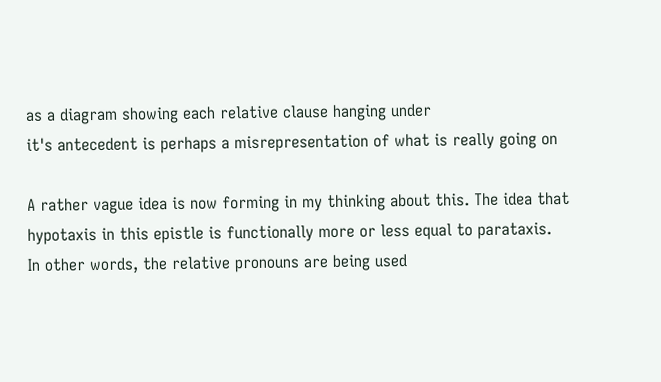as a diagram showing each relative clause hanging under
it's antecedent is perhaps a misrepresentation of what is really going on

A rather vague idea is now forming in my thinking about this. The idea that
hypotaxis in this epistle is functionally more or less equal to parataxis.
In other words, the relative pronouns are being used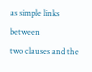as simple links between
two clauses and the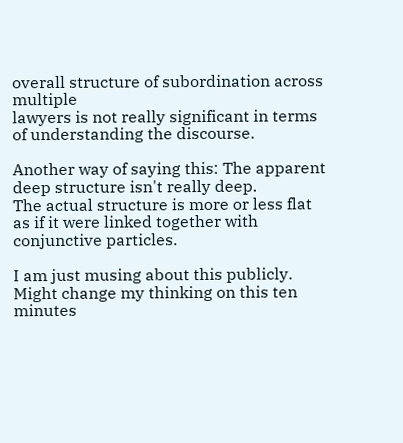overall structure of subordination across multiple
lawyers is not really significant in terms of understanding the discourse.

Another way of saying this: The apparent deep structure isn't really deep.
The actual structure is more or less flat as if it were linked together with
conjunctive particles.

I am just musing about this publicly. Might change my thinking on this ten
minutes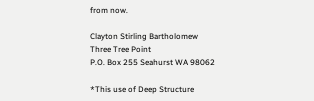from now.

Clayton Stirling Bartholomew
Three Tree Point
P.O. Box 255 Seahurst WA 98062

*This use of Deep Structure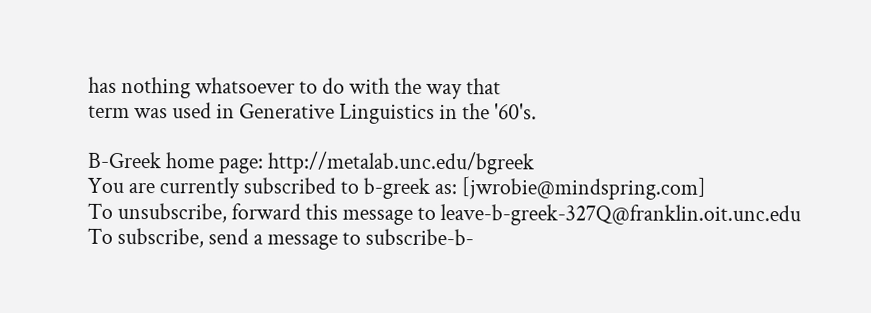has nothing whatsoever to do with the way that
term was used in Generative Linguistics in the '60's.

B-Greek home page: http://metalab.unc.edu/bgreek
You are currently subscribed to b-greek as: [jwrobie@mindspring.com]
To unsubscribe, forward this message to leave-b-greek-327Q@franklin.oit.unc.edu
To subscribe, send a message to subscribe-b-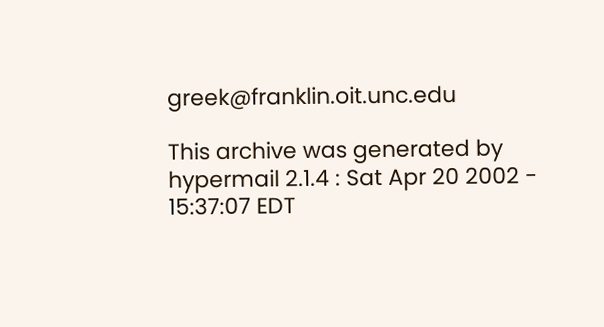greek@franklin.oit.unc.edu

This archive was generated by hypermail 2.1.4 : Sat Apr 20 2002 - 15:37:07 EDT